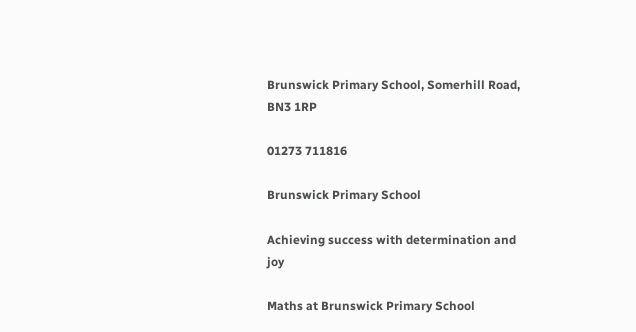Brunswick Primary School, Somerhill Road, BN3 1RP

01273 711816

Brunswick Primary School

Achieving success with determination and joy

Maths at Brunswick Primary School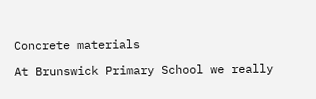Concrete materials

At Brunswick Primary School we really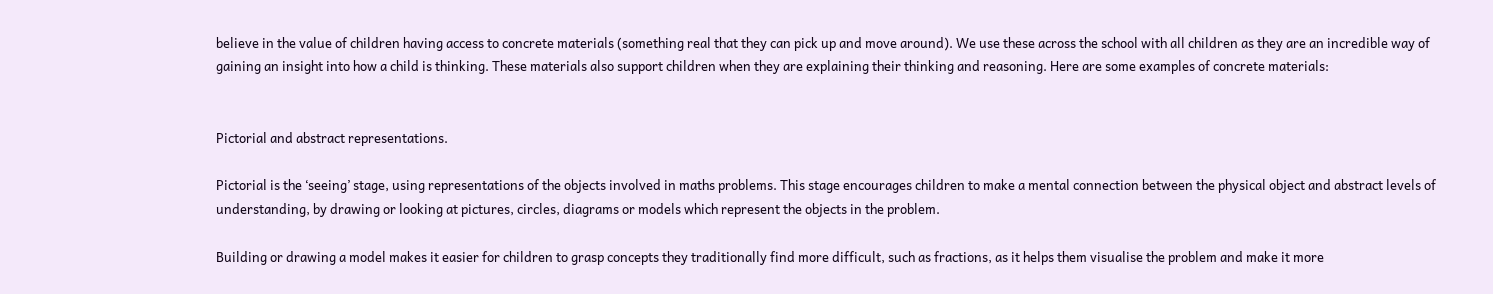believe in the value of children having access to concrete materials (something real that they can pick up and move around). We use these across the school with all children as they are an incredible way of gaining an insight into how a child is thinking. These materials also support children when they are explaining their thinking and reasoning. Here are some examples of concrete materials:


Pictorial and abstract representations.

Pictorial is the ‘seeing’ stage, using representations of the objects involved in maths problems. This stage encourages children to make a mental connection between the physical object and abstract levels of understanding, by drawing or looking at pictures, circles, diagrams or models which represent the objects in the problem.

Building or drawing a model makes it easier for children to grasp concepts they traditionally find more difficult, such as fractions, as it helps them visualise the problem and make it more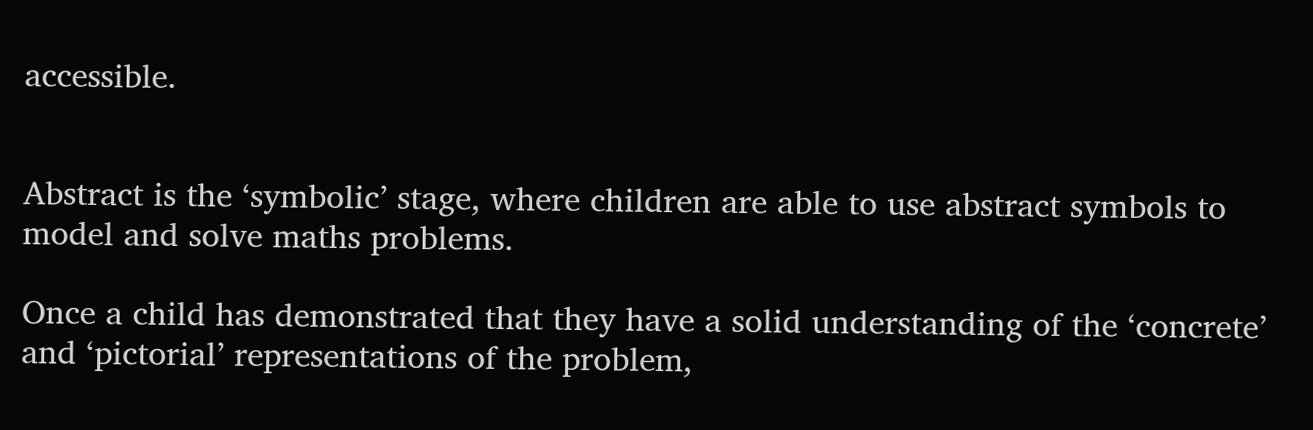accessible.


Abstract is the ‘symbolic’ stage, where children are able to use abstract symbols to model and solve maths problems.

Once a child has demonstrated that they have a solid understanding of the ‘concrete’ and ‘pictorial’ representations of the problem,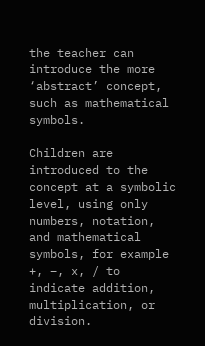the teacher can introduce the more ‘abstract’ concept, such as mathematical symbols.

Children are introduced to the concept at a symbolic level, using only numbers, notation, and mathematical symbols, for example +, –, x, / to indicate addition, multiplication, or division.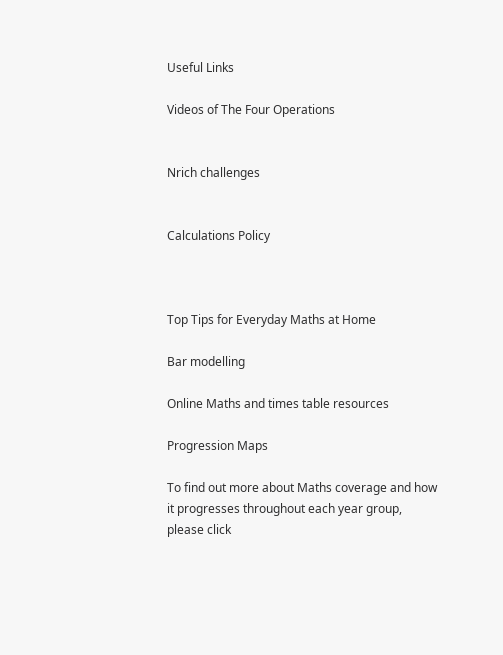Useful Links

Videos of The Four Operations


Nrich challenges


Calculations Policy



Top Tips for Everyday Maths at Home

Bar modelling

Online Maths and times table resources

Progression Maps

To find out more about Maths coverage and how it progresses throughout each year group, please click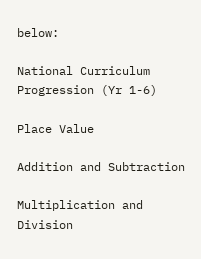below:

National Curriculum Progression (Yr 1-6)

Place Value

Addition and Subtraction

Multiplication and Division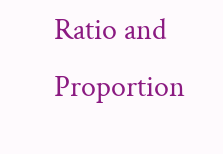Ratio and Proportion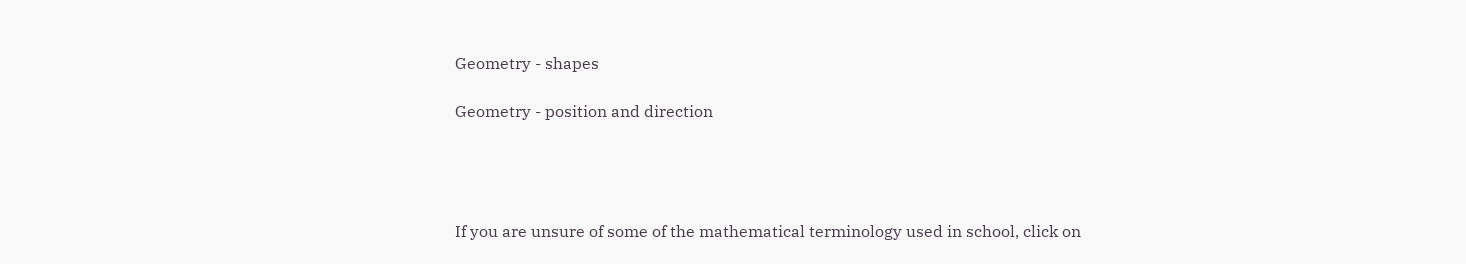Geometry - shapes

Geometry - position and direction




If you are unsure of some of the mathematical terminology used in school, click on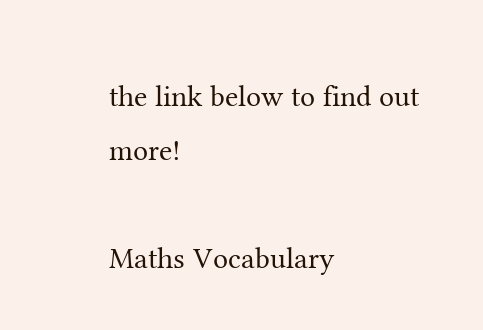the link below to find out more!

Maths Vocabulary